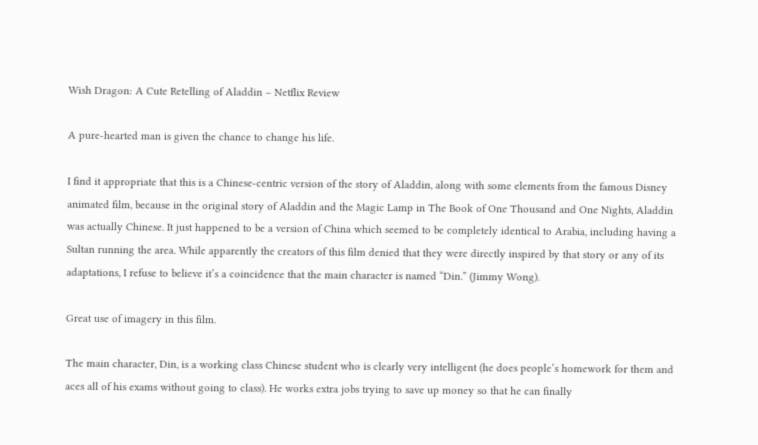Wish Dragon: A Cute Retelling of Aladdin – Netflix Review

A pure-hearted man is given the chance to change his life.

I find it appropriate that this is a Chinese-centric version of the story of Aladdin, along with some elements from the famous Disney animated film, because in the original story of Aladdin and the Magic Lamp in The Book of One Thousand and One Nights, Aladdin was actually Chinese. It just happened to be a version of China which seemed to be completely identical to Arabia, including having a Sultan running the area. While apparently the creators of this film denied that they were directly inspired by that story or any of its adaptations, I refuse to believe it’s a coincidence that the main character is named “Din.” (Jimmy Wong).

Great use of imagery in this film.

The main character, Din, is a working class Chinese student who is clearly very intelligent (he does people’s homework for them and aces all of his exams without going to class). He works extra jobs trying to save up money so that he can finally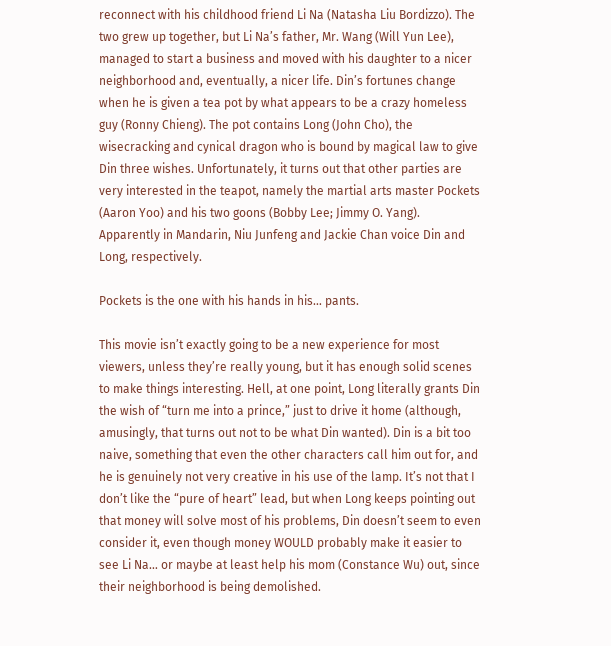reconnect with his childhood friend Li Na (Natasha Liu Bordizzo). The two grew up together, but Li Na’s father, Mr. Wang (Will Yun Lee), managed to start a business and moved with his daughter to a nicer neighborhood and, eventually, a nicer life. Din’s fortunes change when he is given a tea pot by what appears to be a crazy homeless guy (Ronny Chieng). The pot contains Long (John Cho), the wisecracking and cynical dragon who is bound by magical law to give Din three wishes. Unfortunately, it turns out that other parties are very interested in the teapot, namely the martial arts master Pockets (Aaron Yoo) and his two goons (Bobby Lee; Jimmy O. Yang).  Apparently in Mandarin, Niu Junfeng and Jackie Chan voice Din and Long, respectively.

Pockets is the one with his hands in his… pants.

This movie isn’t exactly going to be a new experience for most viewers, unless they’re really young, but it has enough solid scenes to make things interesting. Hell, at one point, Long literally grants Din the wish of “turn me into a prince,” just to drive it home (although, amusingly, that turns out not to be what Din wanted). Din is a bit too naive, something that even the other characters call him out for, and he is genuinely not very creative in his use of the lamp. It’s not that I don’t like the “pure of heart” lead, but when Long keeps pointing out that money will solve most of his problems, Din doesn’t seem to even consider it, even though money WOULD probably make it easier to see Li Na… or maybe at least help his mom (Constance Wu) out, since their neighborhood is being demolished.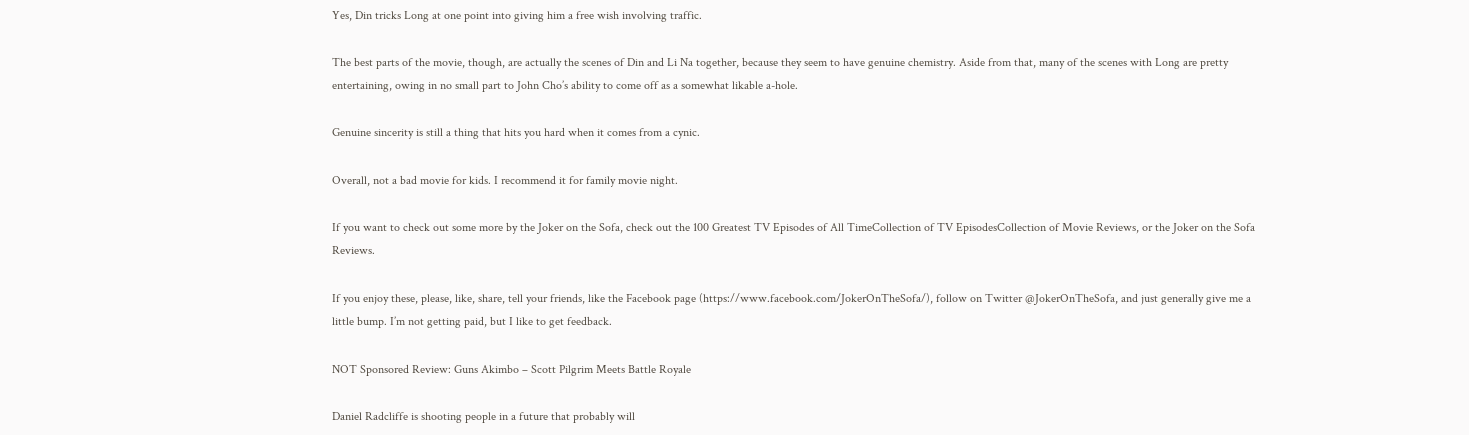Yes, Din tricks Long at one point into giving him a free wish involving traffic.

The best parts of the movie, though, are actually the scenes of Din and Li Na together, because they seem to have genuine chemistry. Aside from that, many of the scenes with Long are pretty entertaining, owing in no small part to John Cho’s ability to come off as a somewhat likable a-hole.

Genuine sincerity is still a thing that hits you hard when it comes from a cynic.

Overall, not a bad movie for kids. I recommend it for family movie night.

If you want to check out some more by the Joker on the Sofa, check out the 100 Greatest TV Episodes of All TimeCollection of TV EpisodesCollection of Movie Reviews, or the Joker on the Sofa Reviews.

If you enjoy these, please, like, share, tell your friends, like the Facebook page (https://www.facebook.com/JokerOnTheSofa/), follow on Twitter @JokerOnTheSofa, and just generally give me a little bump. I’m not getting paid, but I like to get feedback.

NOT Sponsored Review: Guns Akimbo – Scott Pilgrim Meets Battle Royale

Daniel Radcliffe is shooting people in a future that probably will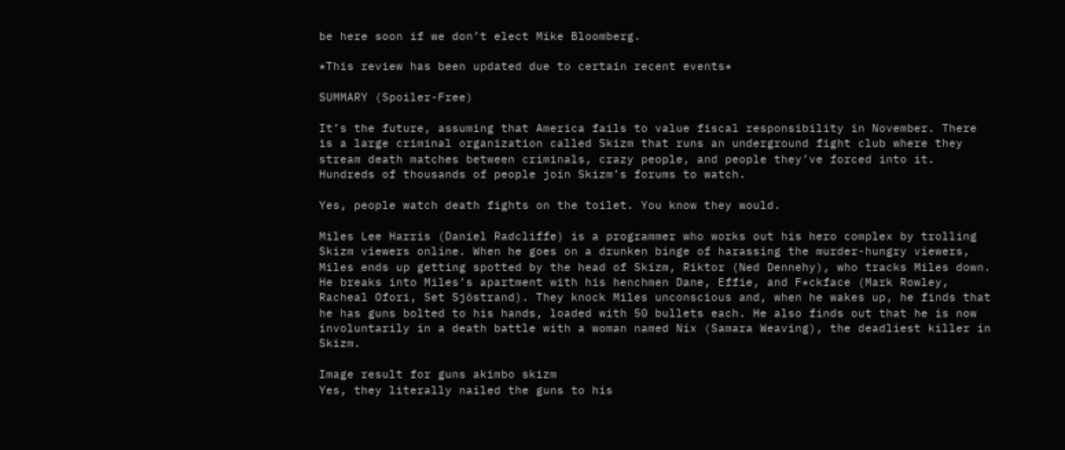be here soon if we don’t elect Mike Bloomberg.

*This review has been updated due to certain recent events*

SUMMARY (Spoiler-Free)

It’s the future, assuming that America fails to value fiscal responsibility in November. There is a large criminal organization called Skizm that runs an underground fight club where they stream death matches between criminals, crazy people, and people they’ve forced into it. Hundreds of thousands of people join Skizm’s forums to watch.

Yes, people watch death fights on the toilet. You know they would.

Miles Lee Harris (Daniel Radcliffe) is a programmer who works out his hero complex by trolling Skizm viewers online. When he goes on a drunken binge of harassing the murder-hungry viewers, Miles ends up getting spotted by the head of Skizm, Riktor (Ned Dennehy), who tracks Miles down. He breaks into Miles’s apartment with his henchmen Dane, Effie, and F*ckface (Mark Rowley, Racheal Ofori, Set Sjöstrand). They knock Miles unconscious and, when he wakes up, he finds that he has guns bolted to his hands, loaded with 50 bullets each. He also finds out that he is now involuntarily in a death battle with a woman named Nix (Samara Weaving), the deadliest killer in Skizm.

Image result for guns akimbo skizm
Yes, they literally nailed the guns to his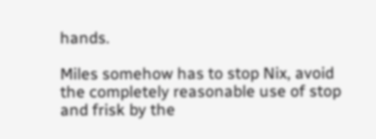hands.

Miles somehow has to stop Nix, avoid the completely reasonable use of stop and frisk by the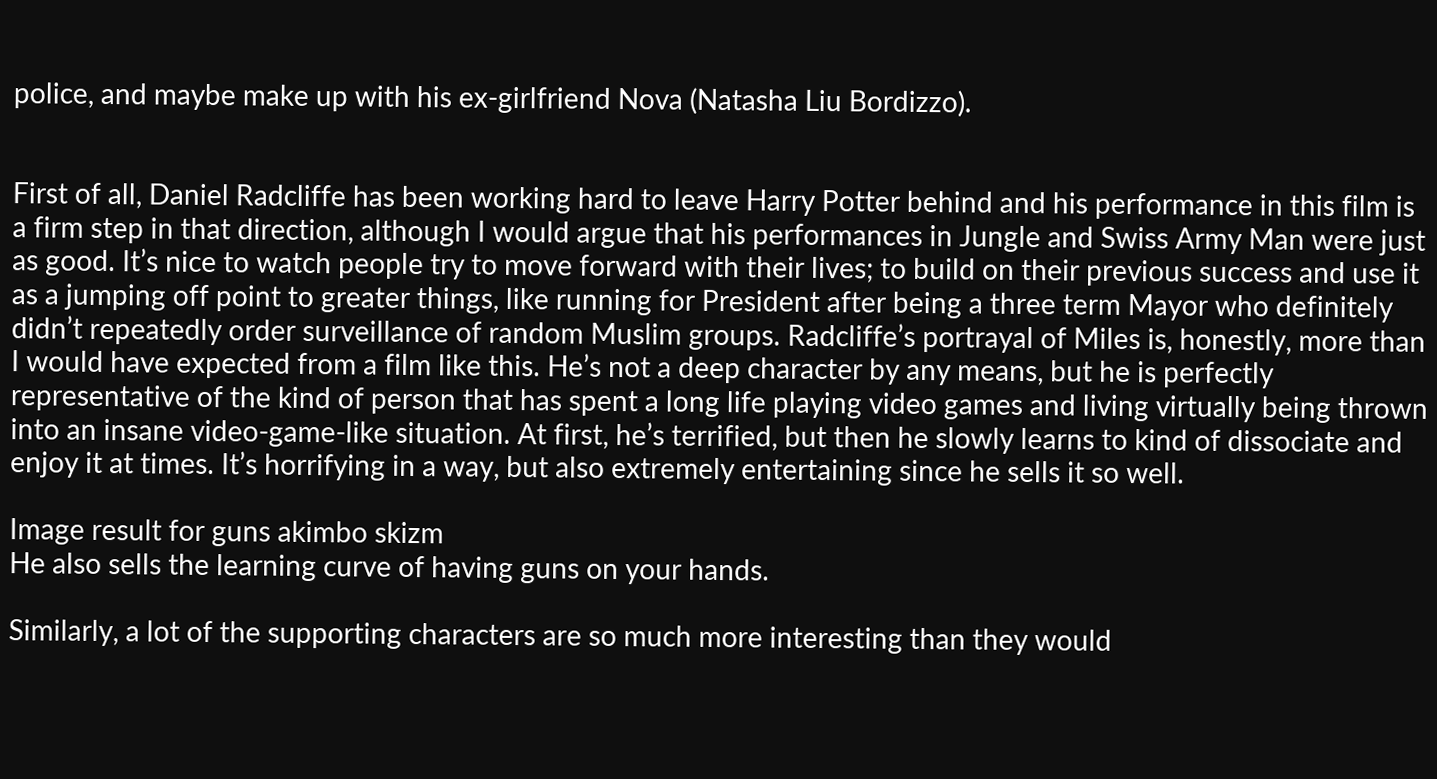police, and maybe make up with his ex-girlfriend Nova (Natasha Liu Bordizzo).


First of all, Daniel Radcliffe has been working hard to leave Harry Potter behind and his performance in this film is a firm step in that direction, although I would argue that his performances in Jungle and Swiss Army Man were just as good. It’s nice to watch people try to move forward with their lives; to build on their previous success and use it as a jumping off point to greater things, like running for President after being a three term Mayor who definitely didn’t repeatedly order surveillance of random Muslim groups. Radcliffe’s portrayal of Miles is, honestly, more than I would have expected from a film like this. He’s not a deep character by any means, but he is perfectly representative of the kind of person that has spent a long life playing video games and living virtually being thrown into an insane video-game-like situation. At first, he’s terrified, but then he slowly learns to kind of dissociate and enjoy it at times. It’s horrifying in a way, but also extremely entertaining since he sells it so well.

Image result for guns akimbo skizm
He also sells the learning curve of having guns on your hands.

Similarly, a lot of the supporting characters are so much more interesting than they would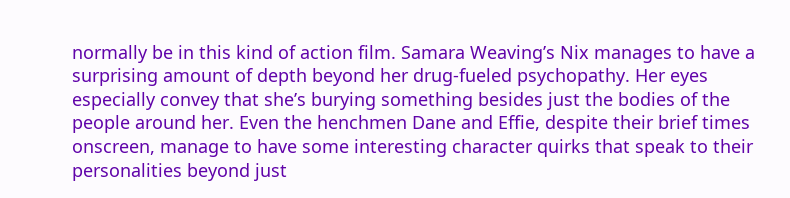normally be in this kind of action film. Samara Weaving’s Nix manages to have a surprising amount of depth beyond her drug-fueled psychopathy. Her eyes especially convey that she’s burying something besides just the bodies of the people around her. Even the henchmen Dane and Effie, despite their brief times onscreen, manage to have some interesting character quirks that speak to their personalities beyond just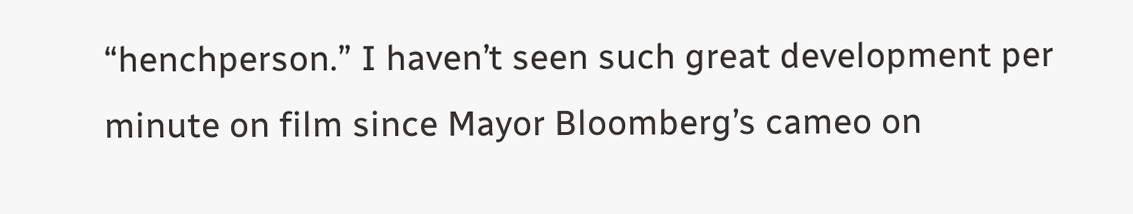“henchperson.” I haven’t seen such great development per minute on film since Mayor Bloomberg’s cameo on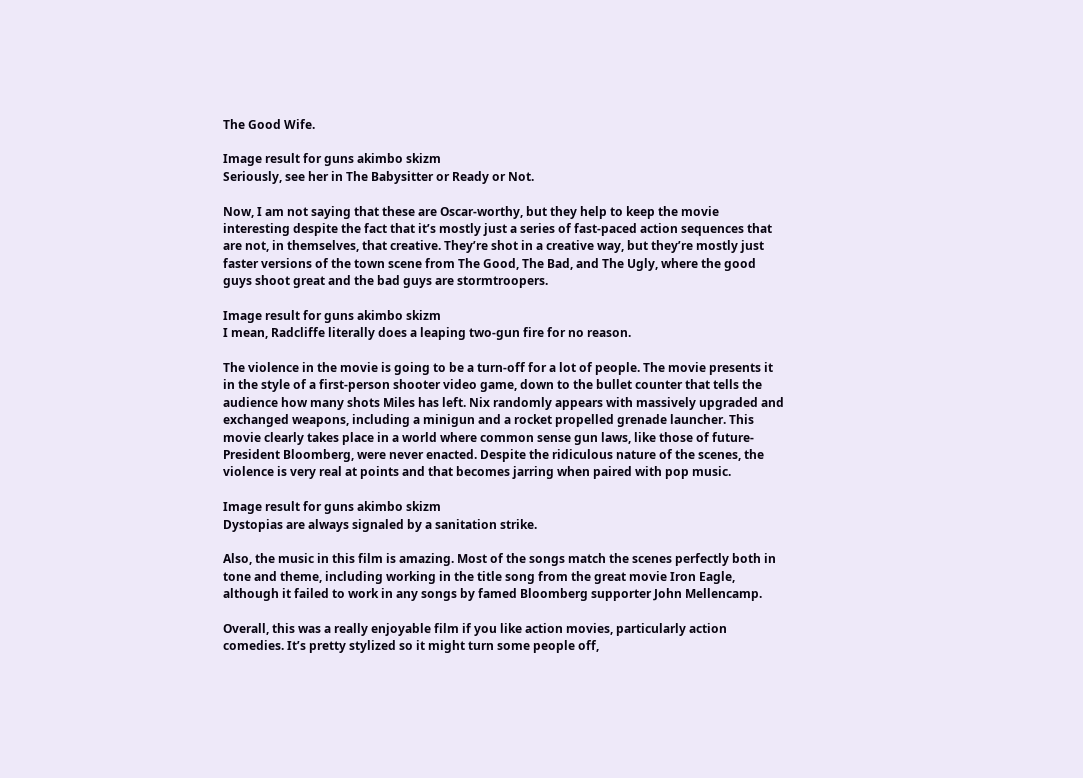The Good Wife.

Image result for guns akimbo skizm
Seriously, see her in The Babysitter or Ready or Not.

Now, I am not saying that these are Oscar-worthy, but they help to keep the movie interesting despite the fact that it’s mostly just a series of fast-paced action sequences that are not, in themselves, that creative. They’re shot in a creative way, but they’re mostly just faster versions of the town scene from The Good, The Bad, and The Ugly, where the good guys shoot great and the bad guys are stormtroopers.

Image result for guns akimbo skizm
I mean, Radcliffe literally does a leaping two-gun fire for no reason.

The violence in the movie is going to be a turn-off for a lot of people. The movie presents it in the style of a first-person shooter video game, down to the bullet counter that tells the audience how many shots Miles has left. Nix randomly appears with massively upgraded and exchanged weapons, including a minigun and a rocket propelled grenade launcher. This movie clearly takes place in a world where common sense gun laws, like those of future-President Bloomberg, were never enacted. Despite the ridiculous nature of the scenes, the violence is very real at points and that becomes jarring when paired with pop music.

Image result for guns akimbo skizm
Dystopias are always signaled by a sanitation strike.

Also, the music in this film is amazing. Most of the songs match the scenes perfectly both in tone and theme, including working in the title song from the great movie Iron Eagle, although it failed to work in any songs by famed Bloomberg supporter John Mellencamp.

Overall, this was a really enjoyable film if you like action movies, particularly action comedies. It’s pretty stylized so it might turn some people off,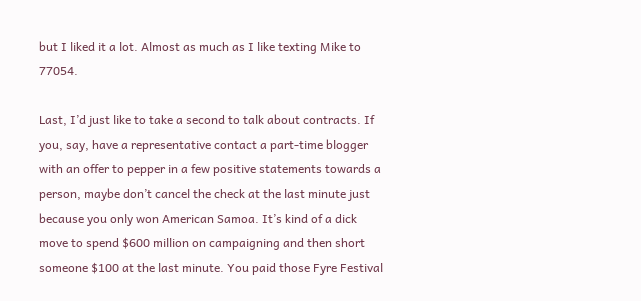but I liked it a lot. Almost as much as I like texting Mike to 77054.

Last, I’d just like to take a second to talk about contracts. If you, say, have a representative contact a part-time blogger with an offer to pepper in a few positive statements towards a person, maybe don’t cancel the check at the last minute just because you only won American Samoa. It’s kind of a dick move to spend $600 million on campaigning and then short someone $100 at the last minute. You paid those Fyre Festival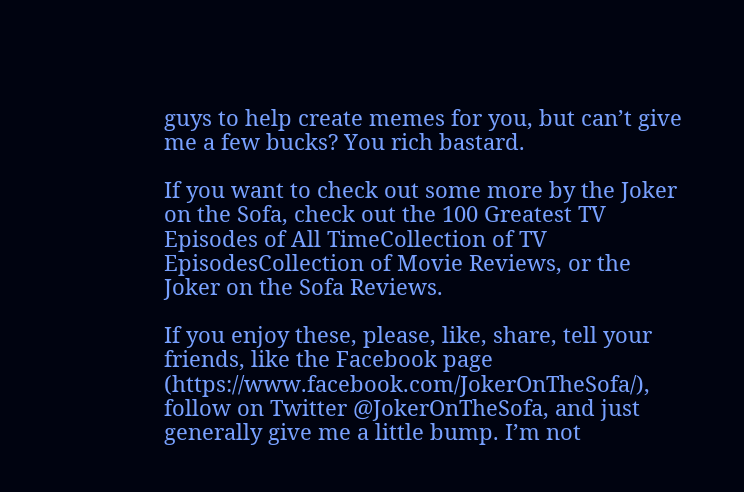guys to help create memes for you, but can’t give me a few bucks? You rich bastard.

If you want to check out some more by the Joker on the Sofa, check out the 100 Greatest TV Episodes of All TimeCollection of TV EpisodesCollection of Movie Reviews, or the Joker on the Sofa Reviews.

If you enjoy these, please, like, share, tell your friends, like the Facebook page (https://www.facebook.com/JokerOnTheSofa/), follow on Twitter @JokerOnTheSofa, and just generally give me a little bump. I’m not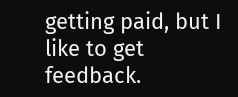getting paid, but I like to get feedback.